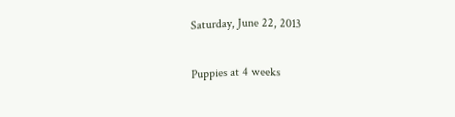Saturday, June 22, 2013

Puppies at 4 weeks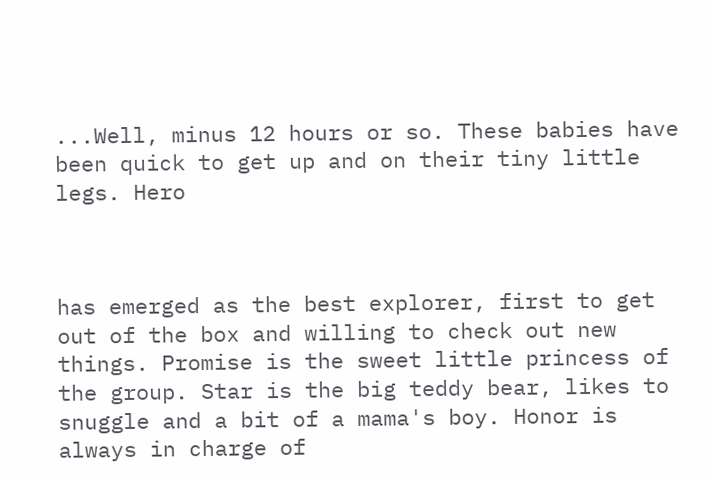...Well, minus 12 hours or so. These babies have been quick to get up and on their tiny little legs. Hero



has emerged as the best explorer, first to get out of the box and willing to check out new things. Promise is the sweet little princess of the group. Star is the big teddy bear, likes to snuggle and a bit of a mama's boy. Honor is always in charge of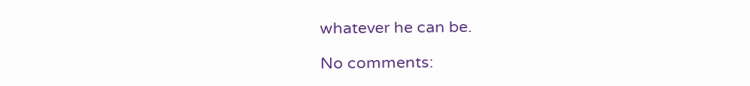whatever he can be.

No comments: